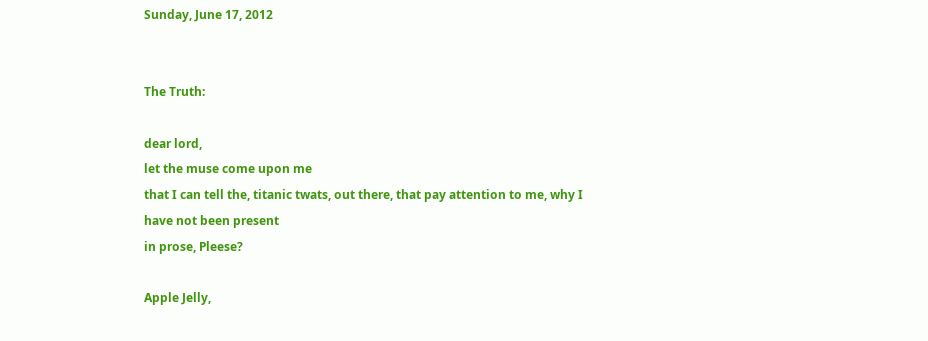Sunday, June 17, 2012


The Truth:

dear lord,
let the muse come upon me
that I can tell the, titanic twats, out there, that pay attention to me, why I have not been present
in prose, Pleese?

Apple Jelly,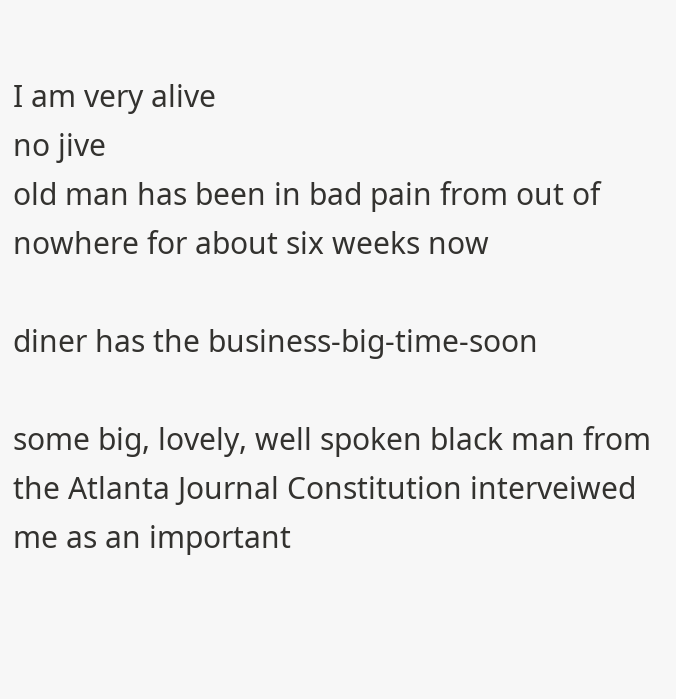I am very alive
no jive
old man has been in bad pain from out of nowhere for about six weeks now

diner has the business-big-time-soon

some big, lovely, well spoken black man from the Atlanta Journal Constitution interveiwed me as an important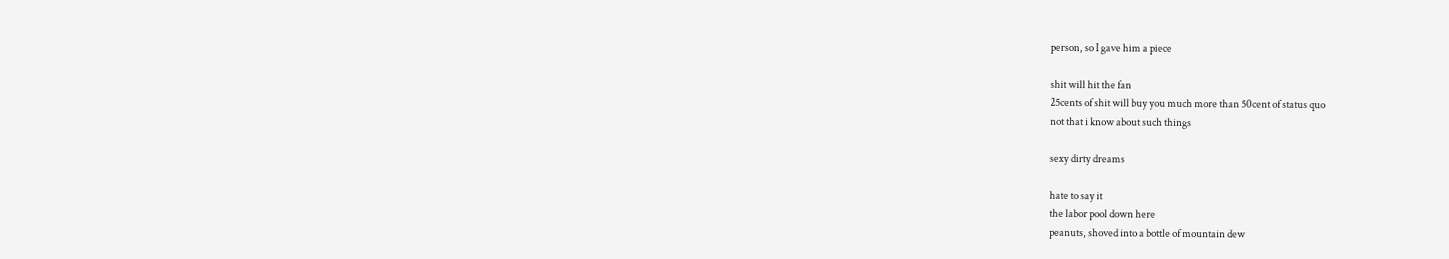person, so I gave him a piece

shit will hit the fan
25cents of shit will buy you much more than 50cent of status quo
not that i know about such things

sexy dirty dreams

hate to say it
the labor pool down here
peanuts, shoved into a bottle of mountain dew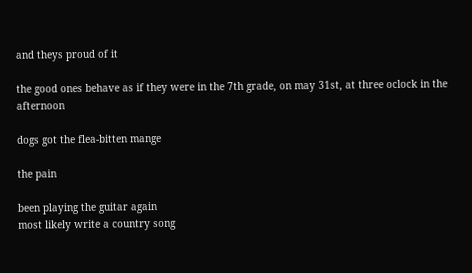and theys proud of it

the good ones behave as if they were in the 7th grade, on may 31st, at three oclock in the afternoon

dogs got the flea-bitten mange

the pain

been playing the guitar again
most likely write a country song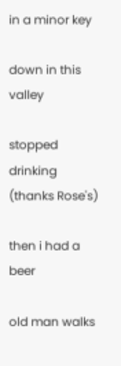in a minor key

down in this valley

stopped drinking
(thanks Rose's)

then i had a beer

old man walks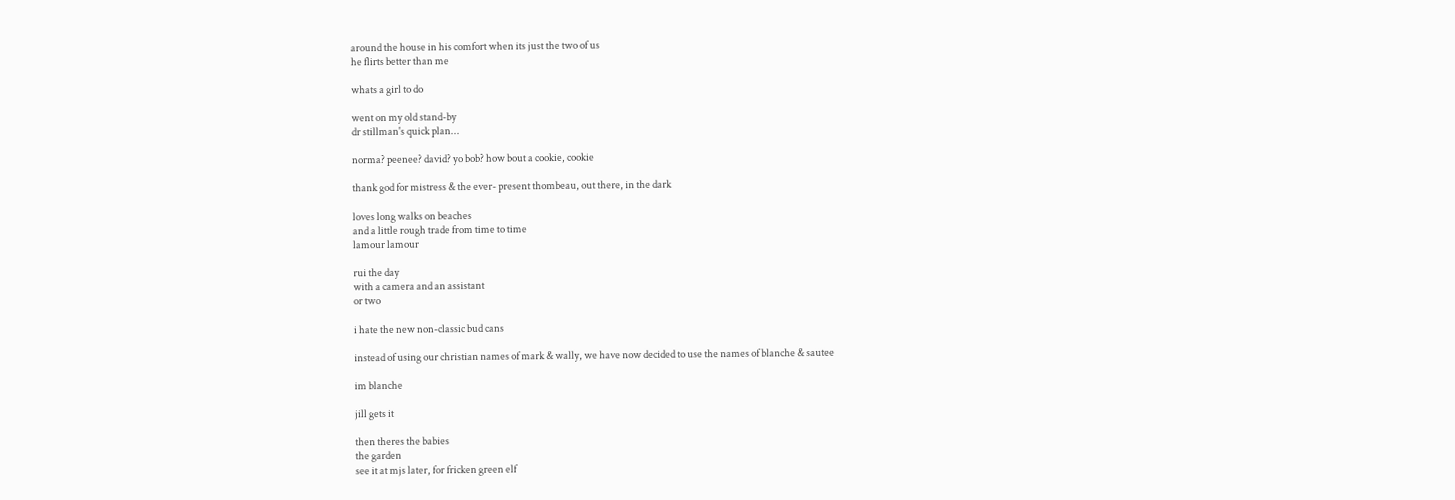around the house in his comfort when its just the two of us
he flirts better than me

whats a girl to do

went on my old stand-by
dr stillman's quick plan...

norma? peenee? david? yo bob? how bout a cookie, cookie

thank god for mistress & the ever- present thombeau, out there, in the dark

loves long walks on beaches
and a little rough trade from time to time
lamour lamour

rui the day
with a camera and an assistant
or two

i hate the new non-classic bud cans

instead of using our christian names of mark & wally, we have now decided to use the names of blanche & sautee

im blanche

jill gets it

then theres the babies
the garden
see it at mjs later, for fricken green elf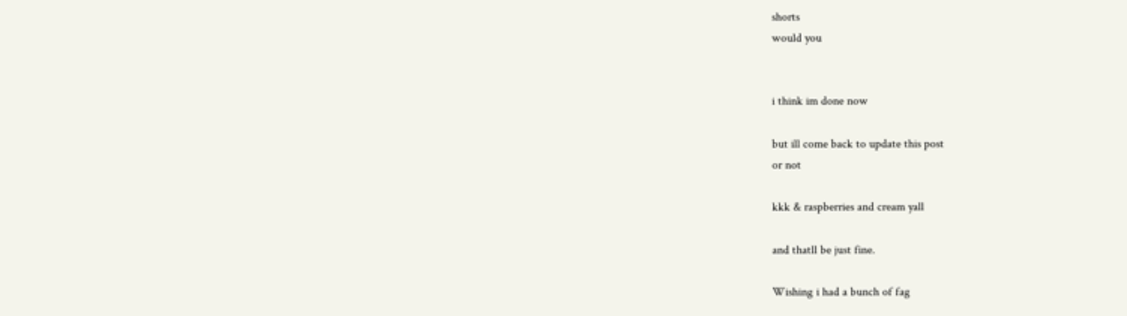shorts
would you


i think im done now

but ill come back to update this post
or not

kkk & raspberries and cream yall

and thatll be just fine.

Wishing i had a bunch of fag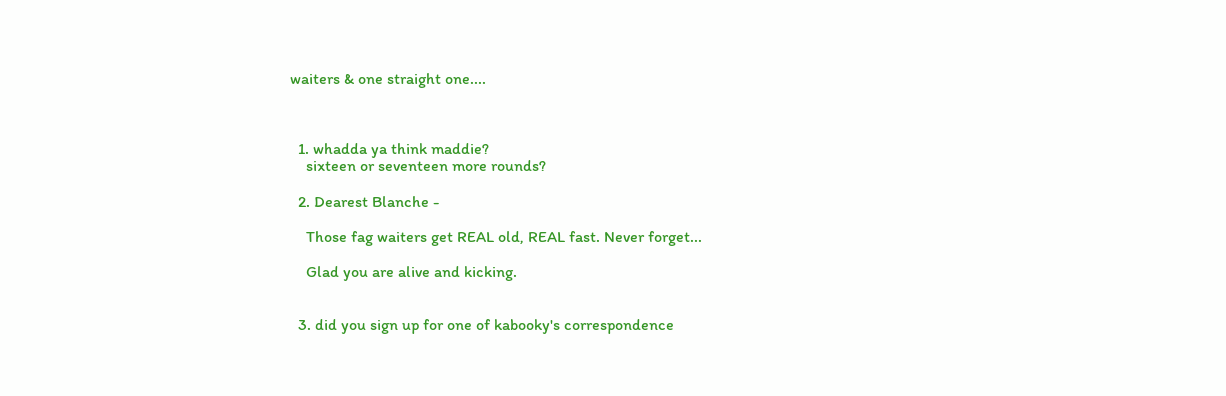waiters & one straight one....



  1. whadda ya think maddie?
    sixteen or seventeen more rounds?

  2. Dearest Blanche -

    Those fag waiters get REAL old, REAL fast. Never forget...

    Glad you are alive and kicking.


  3. did you sign up for one of kabooky's correspondence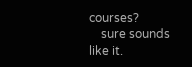courses?
    sure sounds like it.